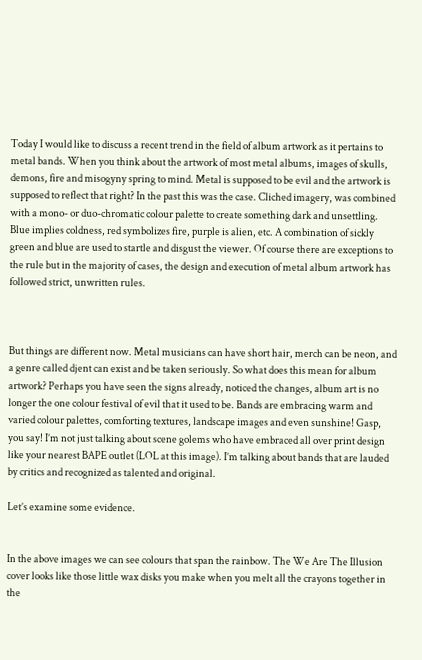Today I would like to discuss a recent trend in the field of album artwork as it pertains to metal bands. When you think about the artwork of most metal albums, images of skulls, demons, fire and misogyny spring to mind. Metal is supposed to be evil and the artwork is supposed to reflect that right? In the past this was the case. Cliched imagery, was combined with a mono- or duo-chromatic colour palette to create something dark and unsettling. Blue implies coldness, red symbolizes fire, purple is alien, etc. A combination of sickly green and blue are used to startle and disgust the viewer. Of course there are exceptions to the rule but in the majority of cases, the design and execution of metal album artwork has followed strict, unwritten rules.



But things are different now. Metal musicians can have short hair, merch can be neon, and a genre called djent can exist and be taken seriously. So what does this mean for album artwork? Perhaps you have seen the signs already, noticed the changes, album art is no longer the one colour festival of evil that it used to be. Bands are embracing warm and varied colour palettes, comforting textures, landscape images and even sunshine! Gasp, you say! I’m not just talking about scene golems who have embraced all over print design like your nearest BAPE outlet (LOL at this image). I’m talking about bands that are lauded by critics and recognized as talented and original.

Let’s examine some evidence.


In the above images we can see colours that span the rainbow. The We Are The Illusion cover looks like those little wax disks you make when you melt all the crayons together in the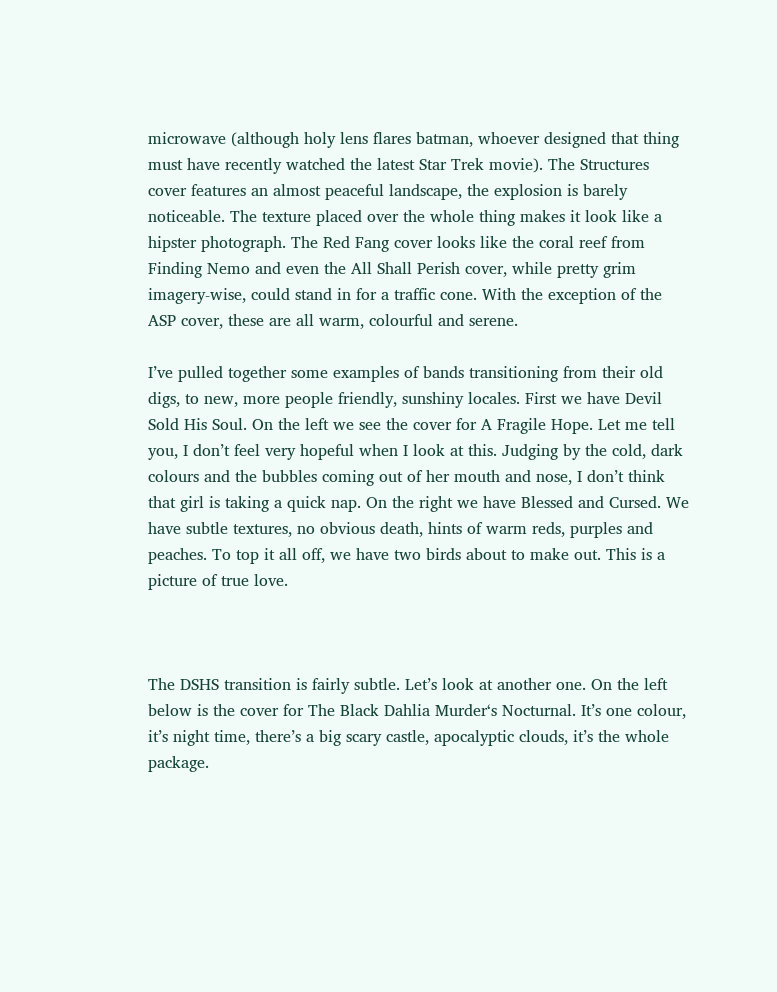microwave (although holy lens flares batman, whoever designed that thing must have recently watched the latest Star Trek movie). The Structures cover features an almost peaceful landscape, the explosion is barely noticeable. The texture placed over the whole thing makes it look like a hipster photograph. The Red Fang cover looks like the coral reef from Finding Nemo and even the All Shall Perish cover, while pretty grim imagery-wise, could stand in for a traffic cone. With the exception of the ASP cover, these are all warm, colourful and serene.

I’ve pulled together some examples of bands transitioning from their old digs, to new, more people friendly, sunshiny locales. First we have Devil Sold His Soul. On the left we see the cover for A Fragile Hope. Let me tell you, I don’t feel very hopeful when I look at this. Judging by the cold, dark colours and the bubbles coming out of her mouth and nose, I don’t think that girl is taking a quick nap. On the right we have Blessed and Cursed. We have subtle textures, no obvious death, hints of warm reds, purples and peaches. To top it all off, we have two birds about to make out. This is a picture of true love.



The DSHS transition is fairly subtle. Let’s look at another one. On the left below is the cover for The Black Dahlia Murder‘s Nocturnal. It’s one colour, it’s night time, there’s a big scary castle, apocalyptic clouds, it’s the whole package.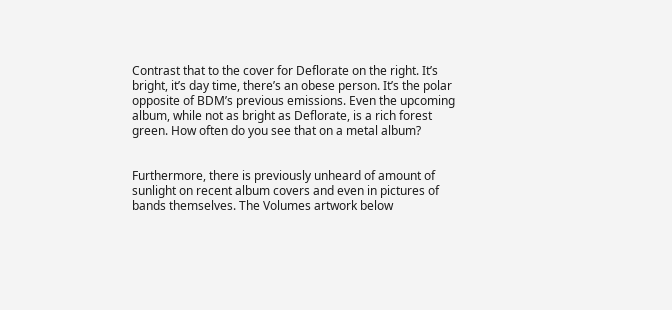Contrast that to the cover for Deflorate on the right. It’s bright, it’s day time, there’s an obese person. It’s the polar opposite of BDM’s previous emissions. Even the upcoming album, while not as bright as Deflorate, is a rich forest green. How often do you see that on a metal album?


Furthermore, there is previously unheard of amount of sunlight on recent album covers and even in pictures of bands themselves. The Volumes artwork below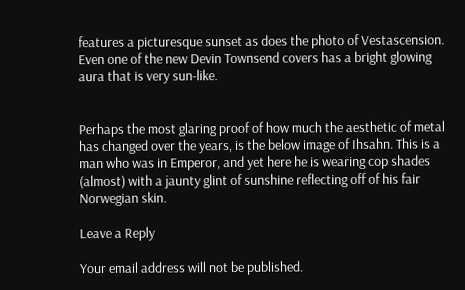features a picturesque sunset as does the photo of Vestascension. Even one of the new Devin Townsend covers has a bright glowing aura that is very sun-like.


Perhaps the most glaring proof of how much the aesthetic of metal has changed over the years, is the below image of Ihsahn. This is a man who was in Emperor, and yet here he is wearing cop shades (almost) with a jaunty glint of sunshine reflecting off of his fair Norwegian skin.

Leave a Reply

Your email address will not be published.